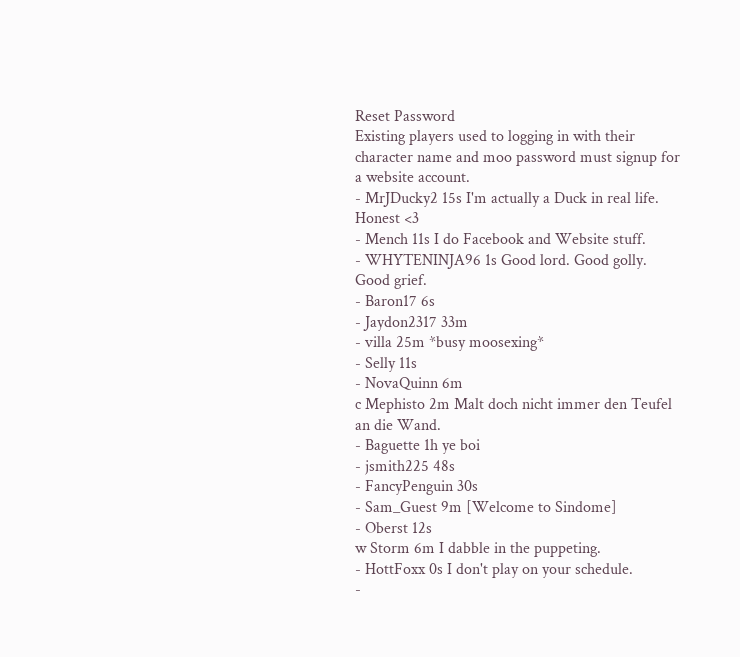Reset Password
Existing players used to logging in with their character name and moo password must signup for a website account.
- MrJDucky2 15s I'm actually a Duck in real life. Honest <3
- Mench 11s I do Facebook and Website stuff.
- WHYTENINJA96 1s Good lord. Good golly. Good grief.
- Baron17 6s
- Jaydon2317 33m
- villa 25m *busy moosexing*
- Selly 11s
- NovaQuinn 6m
c Mephisto 2m Malt doch nicht immer den Teufel an die Wand.
- Baguette 1h ye boi
- jsmith225 48s
- FancyPenguin 30s
- Sam_Guest 9m [Welcome to Sindome]
- Oberst 12s
w Storm 6m I dabble in the puppeting.
- HottFoxx 0s I don't play on your schedule.
-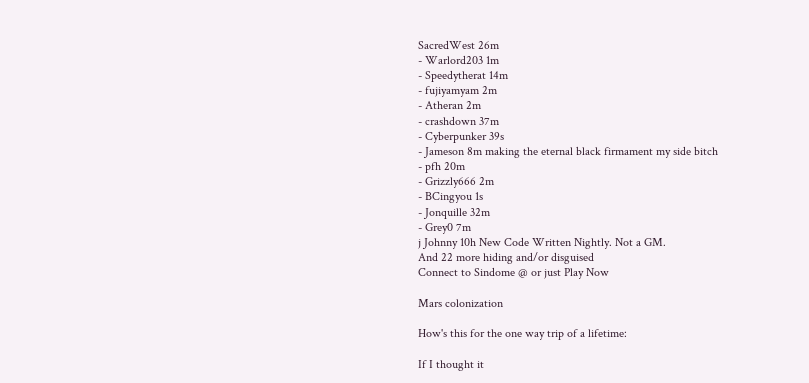SacredWest 26m
- Warlord203 1m
- Speedytherat 14m
- fujiyamyam 2m
- Atheran 2m
- crashdown 37m
- Cyberpunker 39s
- Jameson 8m making the eternal black firmament my side bitch
- pfh 20m
- Grizzly666 2m
- BCingyou 1s
- Jonquille 32m
- Grey0 7m
j Johnny 10h New Code Written Nightly. Not a GM.
And 22 more hiding and/or disguised
Connect to Sindome @ or just Play Now

Mars colonization

How's this for the one way trip of a lifetime:

If I thought it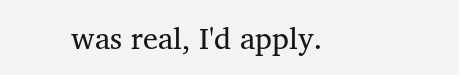was real, I'd apply.